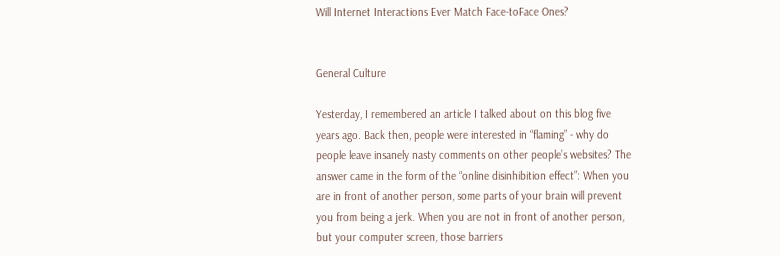Will Internet Interactions Ever Match Face-toFace Ones?


General Culture

Yesterday, I remembered an article I talked about on this blog five years ago. Back then, people were interested in “flaming” - why do people leave insanely nasty comments on other people’s websites? The answer came in the form of the “online disinhibition effect”: When you are in front of another person, some parts of your brain will prevent you from being a jerk. When you are not in front of another person, but your computer screen, those barriers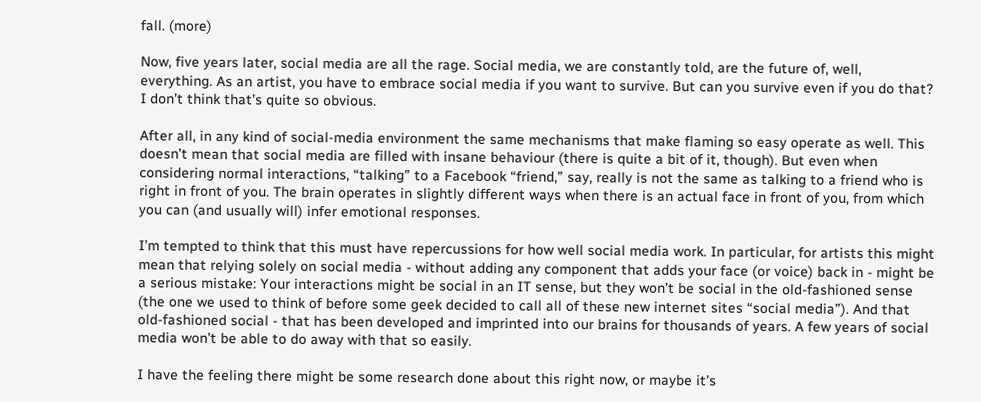fall. (more)

Now, five years later, social media are all the rage. Social media, we are constantly told, are the future of, well, everything. As an artist, you have to embrace social media if you want to survive. But can you survive even if you do that? I don’t think that’s quite so obvious.

After all, in any kind of social-media environment the same mechanisms that make flaming so easy operate as well. This doesn’t mean that social media are filled with insane behaviour (there is quite a bit of it, though). But even when considering normal interactions, “talking” to a Facebook “friend,” say, really is not the same as talking to a friend who is right in front of you. The brain operates in slightly different ways when there is an actual face in front of you, from which you can (and usually will) infer emotional responses.

I’m tempted to think that this must have repercussions for how well social media work. In particular, for artists this might mean that relying solely on social media - without adding any component that adds your face (or voice) back in - might be a serious mistake: Your interactions might be social in an IT sense, but they won’t be social in the old-fashioned sense (the one we used to think of before some geek decided to call all of these new internet sites “social media”). And that old-fashioned social - that has been developed and imprinted into our brains for thousands of years. A few years of social media won’t be able to do away with that so easily.

I have the feeling there might be some research done about this right now, or maybe it’s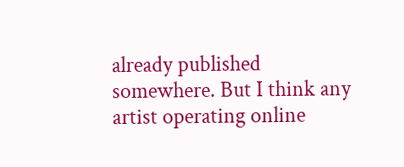already published somewhere. But I think any artist operating online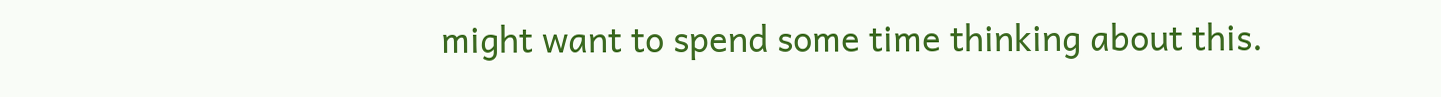might want to spend some time thinking about this.